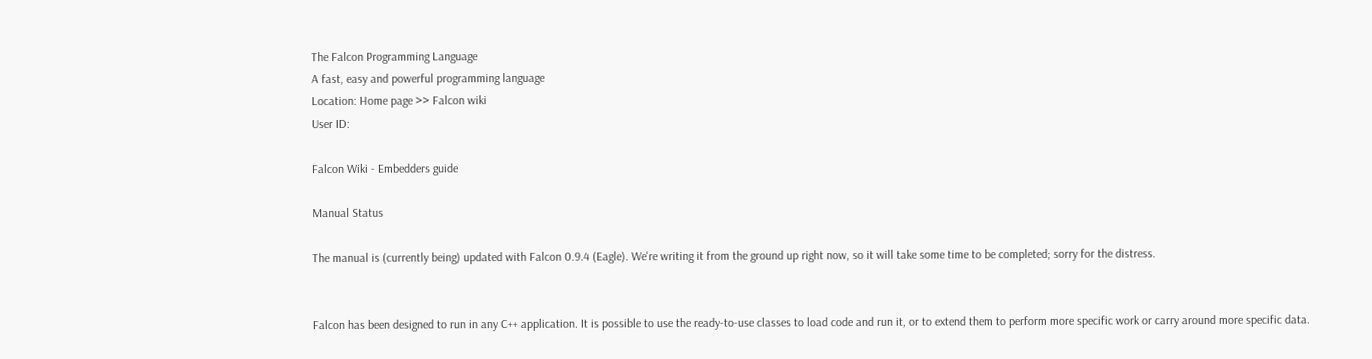The Falcon Programming Language
A fast, easy and powerful programming language
Location: Home page >> Falcon wiki
User ID:

Falcon Wiki - Embedders guide

Manual Status

The manual is (currently being) updated with Falcon 0.9.4 (Eagle). We're writing it from the ground up right now, so it will take some time to be completed; sorry for the distress.


Falcon has been designed to run in any C++ application. It is possible to use the ready-to-use classes to load code and run it, or to extend them to perform more specific work or carry around more specific data.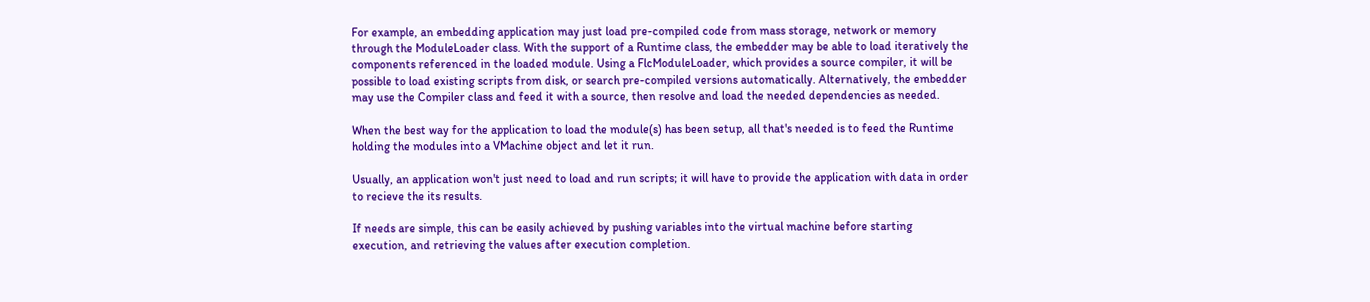For example, an embedding application may just load pre-compiled code from mass storage, network or memory through the ModuleLoader class. With the support of a Runtime class, the embedder may be able to load iteratively the components referenced in the loaded module. Using a FlcModuleLoader, which provides a source compiler, it will be possible to load existing scripts from disk, or search pre-compiled versions automatically. Alternatively, the embedder may use the Compiler class and feed it with a source, then resolve and load the needed dependencies as needed.

When the best way for the application to load the module(s) has been setup, all that's needed is to feed the Runtime holding the modules into a VMachine object and let it run.

Usually, an application won't just need to load and run scripts; it will have to provide the application with data in order to recieve the its results.

If needs are simple, this can be easily achieved by pushing variables into the virtual machine before starting execution, and retrieving the values after execution completion.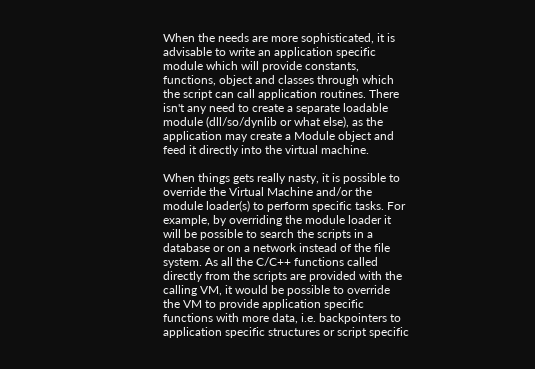When the needs are more sophisticated, it is advisable to write an application specific module which will provide constants, functions, object and classes through which the script can call application routines. There isn't any need to create a separate loadable module (dll/so/dynlib or what else), as the application may create a Module object and feed it directly into the virtual machine.

When things gets really nasty, it is possible to override the Virtual Machine and/or the module loader(s) to perform specific tasks. For example, by overriding the module loader it will be possible to search the scripts in a database or on a network instead of the file system. As all the C/C++ functions called directly from the scripts are provided with the calling VM, it would be possible to override the VM to provide application specific functions with more data, i.e. backpointers to application specific structures or script specific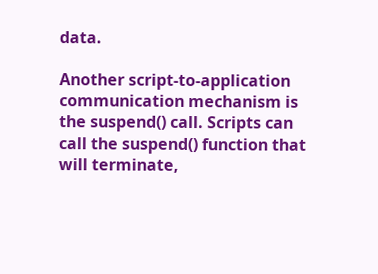data.

Another script-to-application communication mechanism is the suspend() call. Scripts can call the suspend() function that will terminate,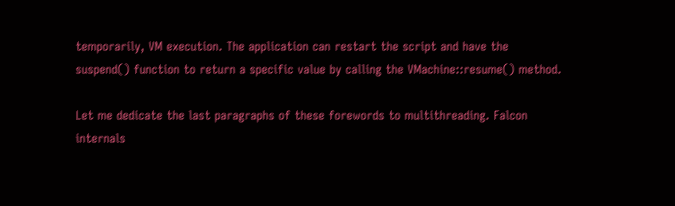temporarily, VM execution. The application can restart the script and have the suspend() function to return a specific value by calling the VMachine::resume() method.

Let me dedicate the last paragraphs of these forewords to multithreading. Falcon internals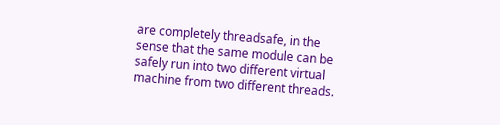are completely threadsafe, in the sense that the same module can be safely run into two different virtual machine from two different threads.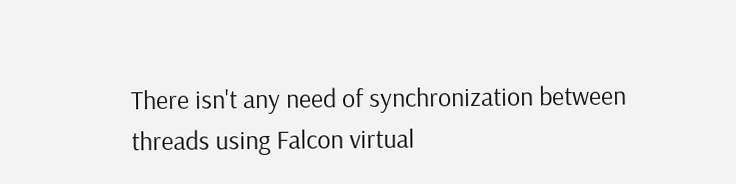There isn't any need of synchronization between threads using Falcon virtual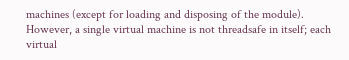machines (except for loading and disposing of the module). However, a single virtual machine is not threadsafe in itself; each virtual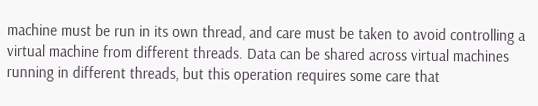machine must be run in its own thread, and care must be taken to avoid controlling a virtual machine from different threads. Data can be shared across virtual machines running in different threads, but this operation requires some care that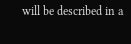will be described in a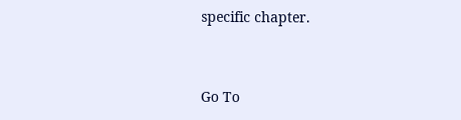specific chapter.


Go To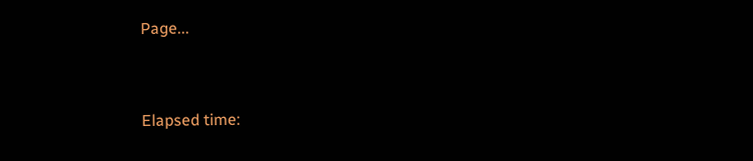Page...


Elapsed time: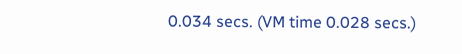0.034 secs. (VM time 0.028 secs.)